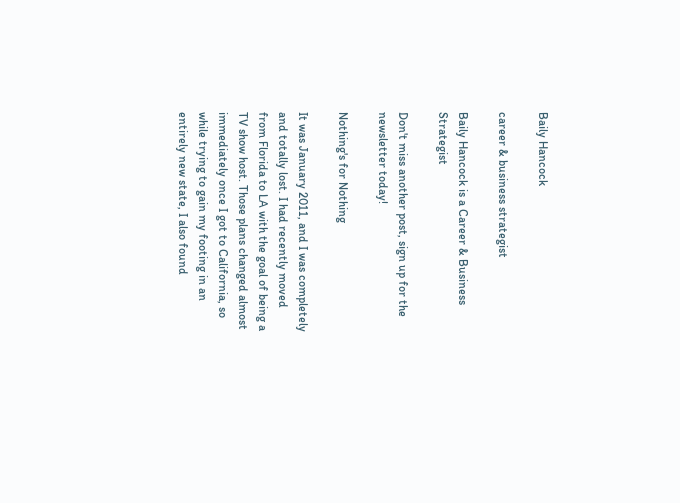Baily Hancock

career & business strategist

Baily Hancock is a Career & Business Strategist

Don't miss another post, sign up for the newsletter today!

Nothing's for Nothing

It was January 2011, and I was completely and totally lost. I had recently moved from Florida to LA with the goal of being a TV show host. Those plans changed almost immediately once I got to California, so while trying to gain my footing in an entirely new state, I also found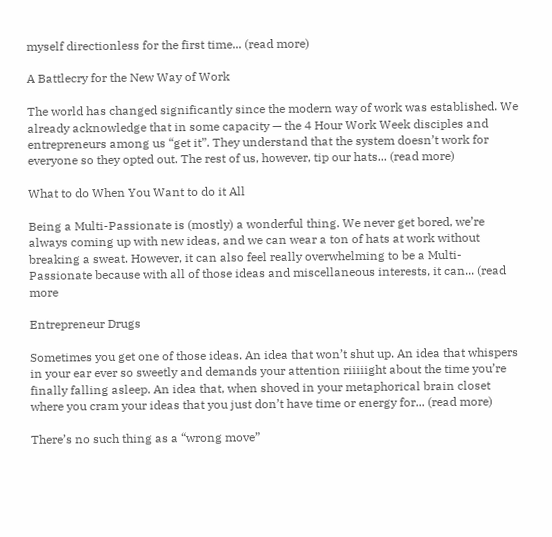myself directionless for the first time... (read more)

A Battlecry for the New Way of Work

The world has changed significantly since the modern way of work was established. We already acknowledge that in some capacity — the 4 Hour Work Week disciples and entrepreneurs among us “get it”. They understand that the system doesn’t work for everyone so they opted out. The rest of us, however, tip our hats... (read more)

What to do When You Want to do it All

Being a Multi-Passionate is (mostly) a wonderful thing. We never get bored, we’re always coming up with new ideas, and we can wear a ton of hats at work without breaking a sweat. However, it can also feel really overwhelming to be a Multi-Passionate because with all of those ideas and miscellaneous interests, it can... (read more

Entrepreneur Drugs

Sometimes you get one of those ideas. An idea that won’t shut up. An idea that whispers in your ear ever so sweetly and demands your attention riiiiight about the time you’re finally falling asleep. An idea that, when shoved in your metaphorical brain closet where you cram your ideas that you just don’t have time or energy for... (read more)

There’s no such thing as a “wrong move”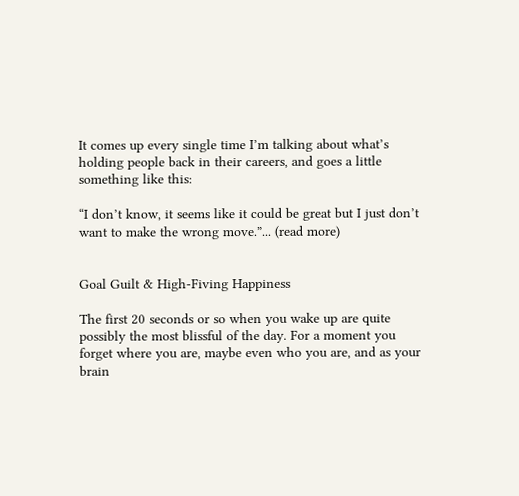It comes up every single time I’m talking about what’s holding people back in their careers, and goes a little something like this:

“I don’t know, it seems like it could be great but I just don’t want to make the wrong move.”... (read more)


Goal Guilt & High-Fiving Happiness

The first 20 seconds or so when you wake up are quite possibly the most blissful of the day. For a moment you forget where you are, maybe even who you are, and as your brain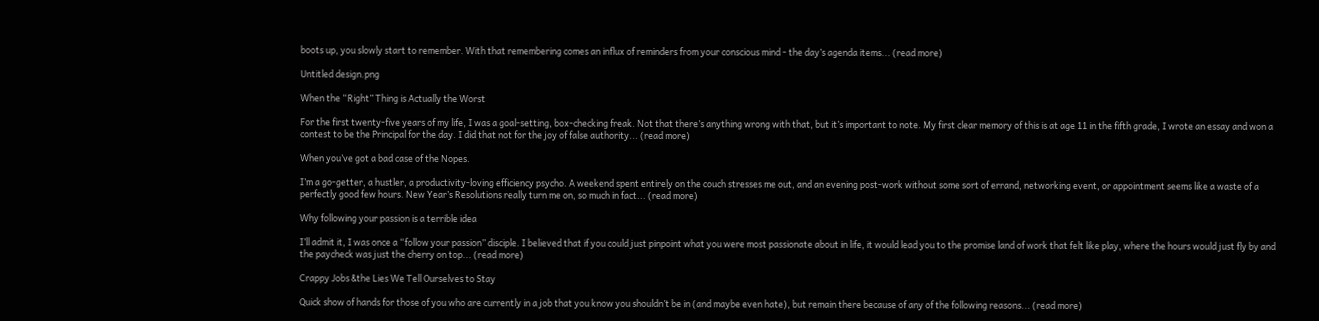boots up, you slowly start to remember. With that remembering comes an influx of reminders from your conscious mind - the day’s agenda items... (read more)

Untitled design.png

When the “Right” Thing is Actually the Worst

For the first twenty-five years of my life, I was a goal-setting, box-checking freak. Not that there’s anything wrong with that, but it’s important to note. My first clear memory of this is at age 11 in the fifth grade, I wrote an essay and won a contest to be the Principal for the day. I did that not for the joy of false authority... (read more)

When you’ve got a bad case of the Nopes.

I’m a go-getter, a hustler, a productivity-loving efficiency psycho. A weekend spent entirely on the couch stresses me out, and an evening post-work without some sort of errand, networking event, or appointment seems like a waste of a perfectly good few hours. New Year’s Resolutions really turn me on, so much in fact... (read more)

Why following your passion is a terrible idea

I’ll admit it, I was once a “follow your passion” disciple. I believed that if you could just pinpoint what you were most passionate about in life, it would lead you to the promise land of work that felt like play, where the hours would just fly by and the paycheck was just the cherry on top... (read more)

Crappy Jobs &the Lies We Tell Ourselves to Stay

Quick show of hands for those of you who are currently in a job that you know you shouldn’t be in (and maybe even hate), but remain there because of any of the following reasons... (read more)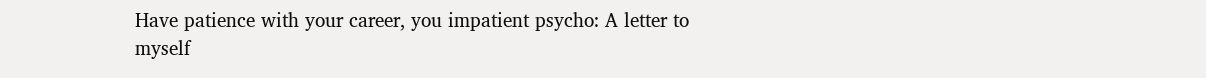Have patience with your career, you impatient psycho: A letter to myself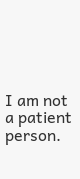I am not a patient person.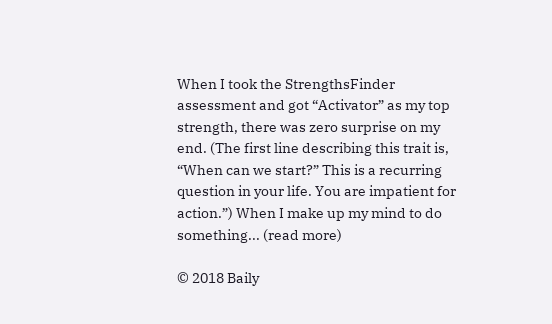When I took the StrengthsFinder assessment and got “Activator” as my top strength, there was zero surprise on my end. (The first line describing this trait is, “When can we start?” This is a recurring question in your life. You are impatient for action.”) When I make up my mind to do something... (read more)

© 2018 Baily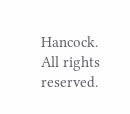Hancock. All rights reserved.